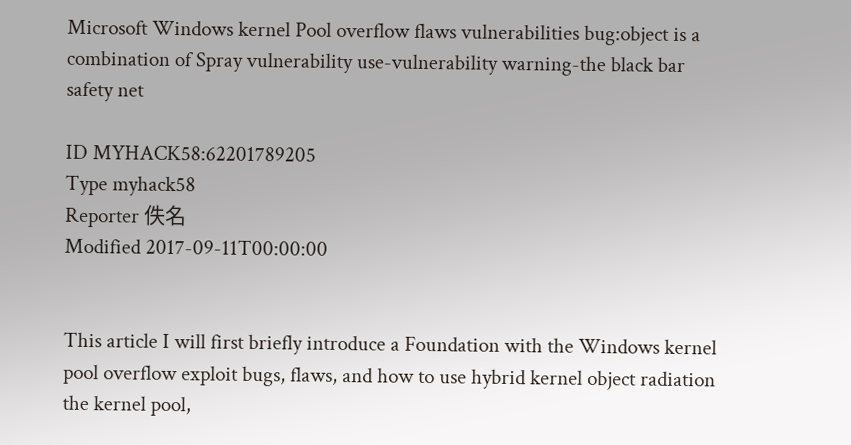Microsoft Windows kernel Pool overflow flaws vulnerabilities bug:object is a combination of Spray vulnerability use-vulnerability warning-the black bar safety net

ID MYHACK58:62201789205
Type myhack58
Reporter 佚名
Modified 2017-09-11T00:00:00


This article I will first briefly introduce a Foundation with the Windows kernel pool overflow exploit bugs, flaws, and how to use hybrid kernel object radiation the kernel pool,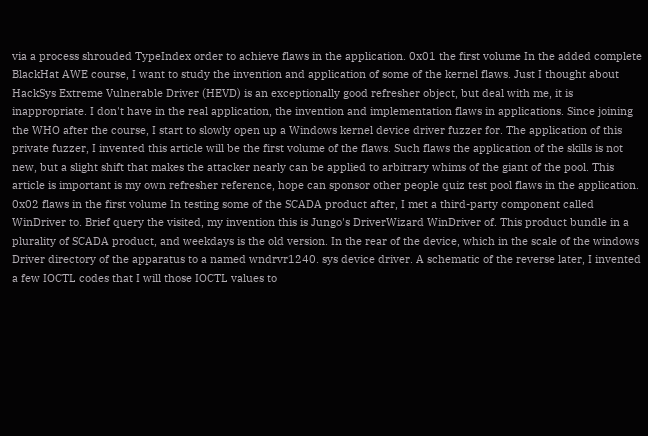via a process shrouded TypeIndex order to achieve flaws in the application. 0x01 the first volume In the added complete BlackHat AWE course, I want to study the invention and application of some of the kernel flaws. Just I thought about HackSys Extreme Vulnerable Driver (HEVD) is an exceptionally good refresher object, but deal with me, it is inappropriate. I don't have in the real application, the invention and implementation flaws in applications. Since joining the WHO after the course, I start to slowly open up a Windows kernel device driver fuzzer for. The application of this private fuzzer, I invented this article will be the first volume of the flaws. Such flaws the application of the skills is not new, but a slight shift that makes the attacker nearly can be applied to arbitrary whims of the giant of the pool. This article is important is my own refresher reference, hope can sponsor other people quiz test pool flaws in the application. 0x02 flaws in the first volume In testing some of the SCADA product after, I met a third-party component called WinDriver to. Brief query the visited, my invention this is Jungo's DriverWizard WinDriver of. This product bundle in a plurality of SCADA product, and weekdays is the old version. In the rear of the device, which in the scale of the windows Driver directory of the apparatus to a named wndrvr1240. sys device driver. A schematic of the reverse later, I invented a few IOCTL codes that I will those IOCTL values to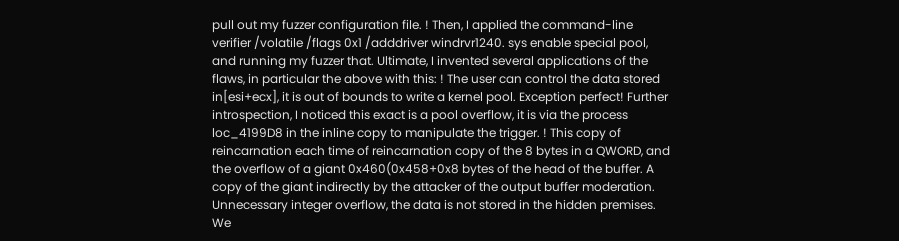pull out my fuzzer configuration file. ! Then, I applied the command-line verifier /volatile /flags 0x1 /adddriver windrvr1240. sys enable special pool, and running my fuzzer that. Ultimate, I invented several applications of the flaws, in particular the above with this: ! The user can control the data stored in[esi+ecx], it is out of bounds to write a kernel pool. Exception perfect! Further introspection, I noticed this exact is a pool overflow, it is via the process loc_4199D8 in the inline copy to manipulate the trigger. ! This copy of reincarnation each time of reincarnation copy of the 8 bytes in a QWORD, and the overflow of a giant 0x460(0x458+0x8 bytes of the head of the buffer. A copy of the giant indirectly by the attacker of the output buffer moderation. Unnecessary integer overflow, the data is not stored in the hidden premises. We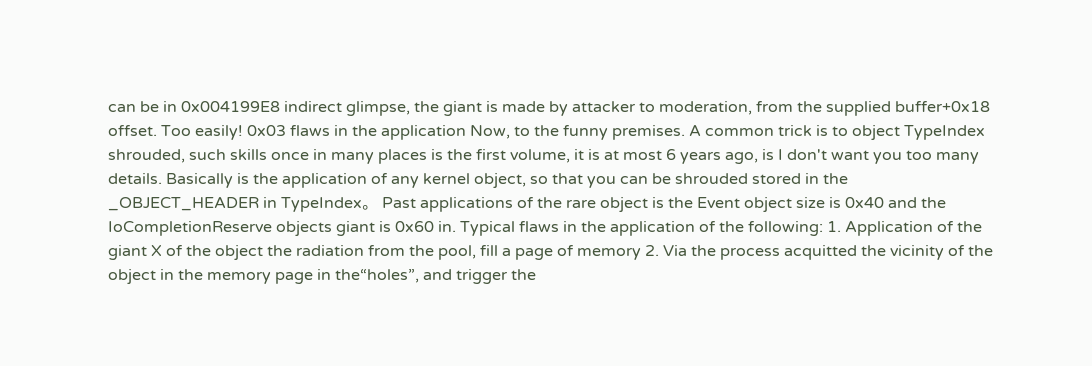can be in 0x004199E8 indirect glimpse, the giant is made by attacker to moderation, from the supplied buffer+0x18 offset. Too easily! 0x03 flaws in the application Now, to the funny premises. A common trick is to object TypeIndex shrouded, such skills once in many places is the first volume, it is at most 6 years ago, is I don't want you too many details. Basically is the application of any kernel object, so that you can be shrouded stored in the _OBJECT_HEADER in TypeIndex。 Past applications of the rare object is the Event object size is 0x40 and the IoCompletionReserve objects giant is 0x60 in. Typical flaws in the application of the following: 1. Application of the giant X of the object the radiation from the pool, fill a page of memory 2. Via the process acquitted the vicinity of the object in the memory page in the“holes”, and trigger the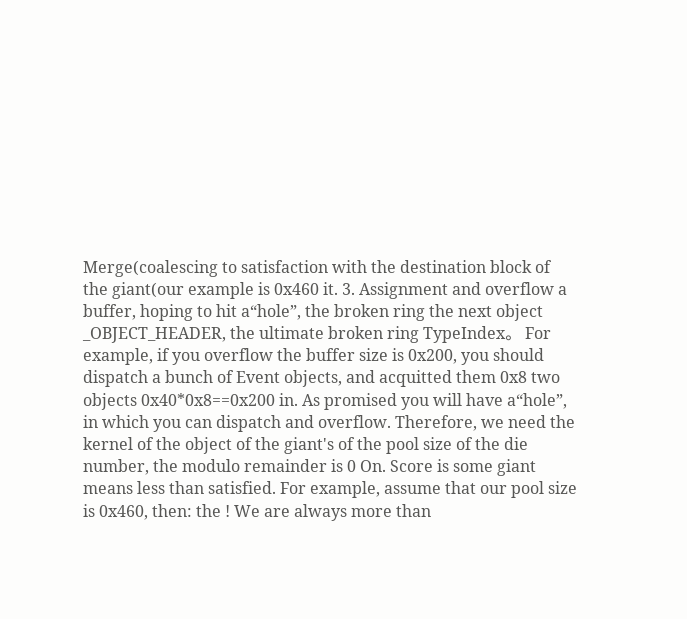Merge(coalescing to satisfaction with the destination block of the giant(our example is 0x460 it. 3. Assignment and overflow a buffer, hoping to hit a“hole”, the broken ring the next object _OBJECT_HEADER, the ultimate broken ring TypeIndex。 For example, if you overflow the buffer size is 0x200, you should dispatch a bunch of Event objects, and acquitted them 0x8 two objects 0x40*0x8==0x200 in. As promised you will have a“hole”, in which you can dispatch and overflow. Therefore, we need the kernel of the object of the giant's of the pool size of the die number, the modulo remainder is 0 On. Score is some giant means less than satisfied. For example, assume that our pool size is 0x460, then: the ! We are always more than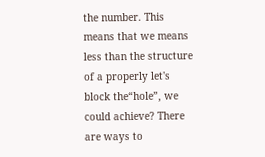the number. This means that we means less than the structure of a properly let's block the“hole”, we could achieve? There are ways to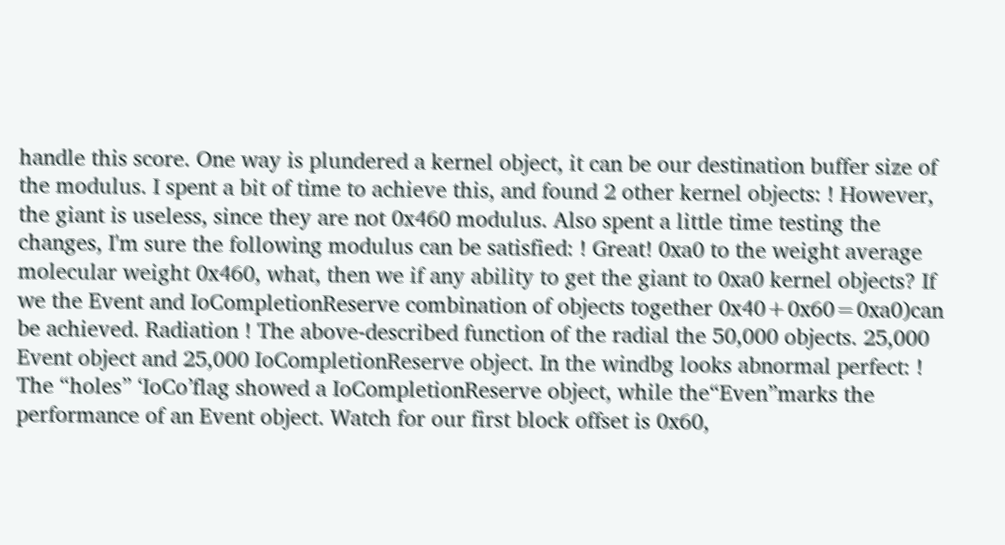handle this score. One way is plundered a kernel object, it can be our destination buffer size of the modulus. I spent a bit of time to achieve this, and found 2 other kernel objects: ! However, the giant is useless, since they are not 0x460 modulus. Also spent a little time testing the changes, I'm sure the following modulus can be satisfied: ! Great! 0xa0 to the weight average molecular weight 0x460, what, then we if any ability to get the giant to 0xa0 kernel objects? If we the Event and IoCompletionReserve combination of objects together 0x40+0x60=0xa0)can be achieved. Radiation ! The above-described function of the radial the 50,000 objects. 25,000 Event object and 25,000 IoCompletionReserve object. In the windbg looks abnormal perfect: ! The “holes” ‘IoCo’flag showed a IoCompletionReserve object, while the“Even”marks the performance of an Event object. Watch for our first block offset is 0x60,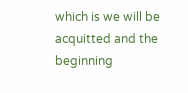which is we will be acquitted and the beginning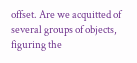offset. Are we acquitted of several groups of objects, figuring the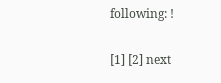following: !

[1] [2] next